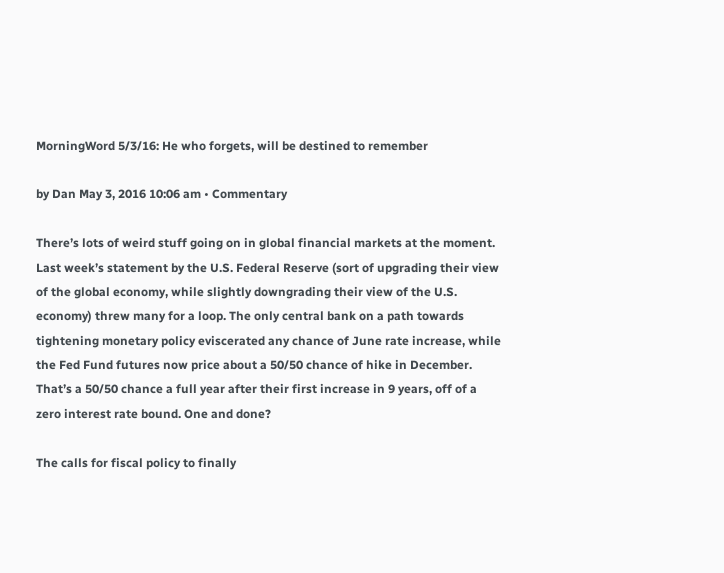MorningWord 5/3/16: He who forgets, will be destined to remember

by Dan May 3, 2016 10:06 am • Commentary

There’s lots of weird stuff going on in global financial markets at the moment. Last week’s statement by the U.S. Federal Reserve (sort of upgrading their view of the global economy, while slightly downgrading their view of the U.S. economy) threw many for a loop. The only central bank on a path towards tightening monetary policy eviscerated any chance of June rate increase, while the Fed Fund futures now price about a 50/50 chance of hike in December. That’s a 50/50 chance a full year after their first increase in 9 years, off of a zero interest rate bound. One and done?

The calls for fiscal policy to finally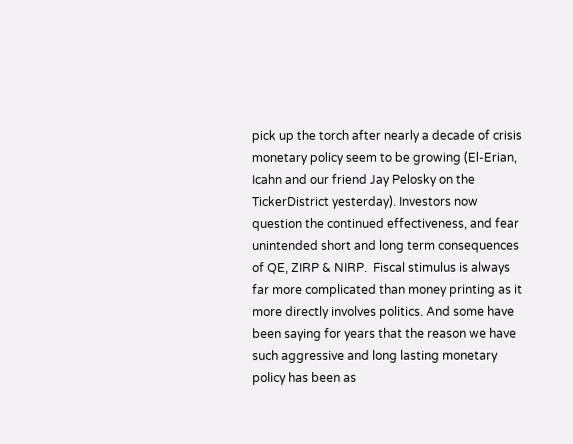pick up the torch after nearly a decade of crisis monetary policy seem to be growing (El-Erian, Icahn and our friend Jay Pelosky on the TickerDistrict yesterday). Investors now question the continued effectiveness, and fear unintended short and long term consequences of QE, ZIRP & NIRP.  Fiscal stimulus is always far more complicated than money printing as it more directly involves politics. And some have been saying for years that the reason we have such aggressive and long lasting monetary policy has been as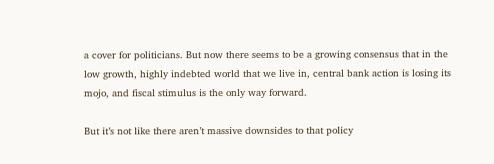a cover for politicians. But now there seems to be a growing consensus that in the low growth, highly indebted world that we live in, central bank action is losing its mojo, and fiscal stimulus is the only way forward.

But it’s not like there aren’t massive downsides to that policy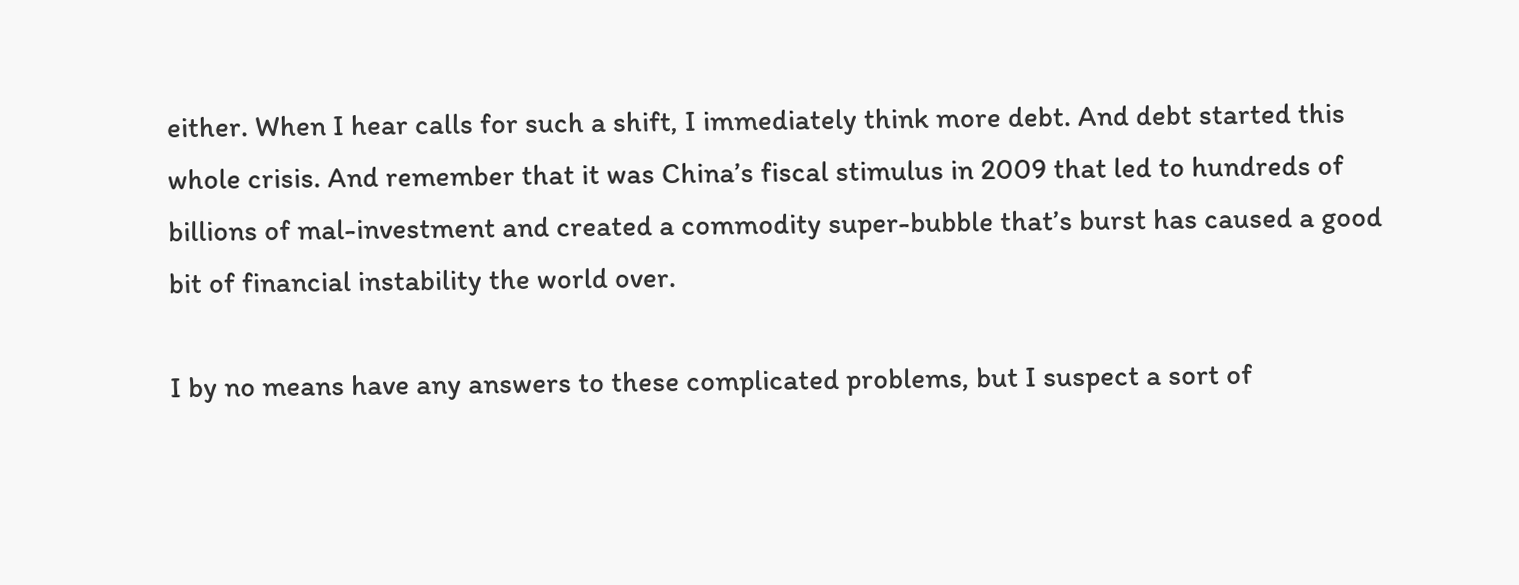either. When I hear calls for such a shift, I immediately think more debt. And debt started this whole crisis. And remember that it was China’s fiscal stimulus in 2009 that led to hundreds of billions of mal-investment and created a commodity super-bubble that’s burst has caused a good bit of financial instability the world over.

I by no means have any answers to these complicated problems, but I suspect a sort of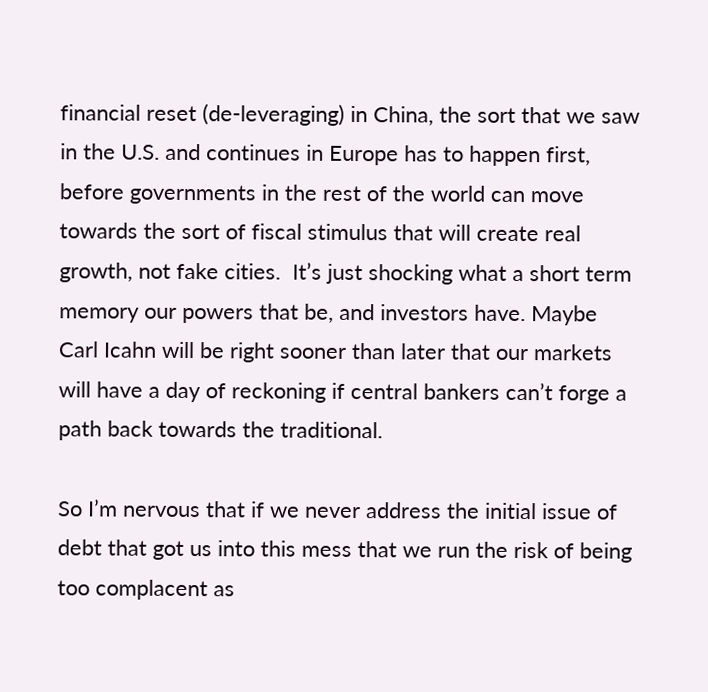financial reset (de-leveraging) in China, the sort that we saw in the U.S. and continues in Europe has to happen first, before governments in the rest of the world can move towards the sort of fiscal stimulus that will create real growth, not fake cities.  It’s just shocking what a short term memory our powers that be, and investors have. Maybe Carl Icahn will be right sooner than later that our markets will have a day of reckoning if central bankers can’t forge a path back towards the traditional.

So I’m nervous that if we never address the initial issue of debt that got us into this mess that we run the risk of being too complacent as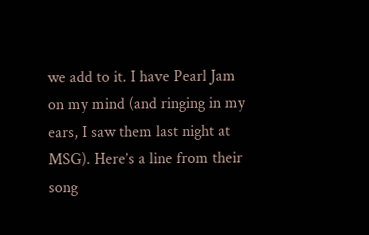we add to it. I have Pearl Jam on my mind (and ringing in my ears, I saw them last night at MSG). Here’s a line from their song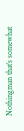Nothingman that’s somewhat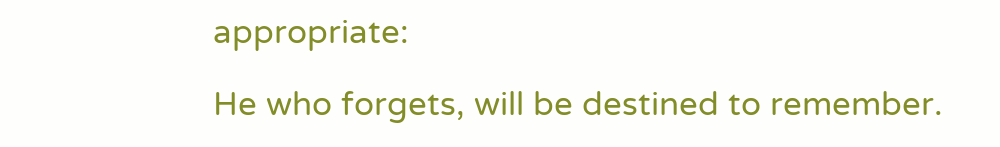appropriate:

He who forgets, will be destined to remember.